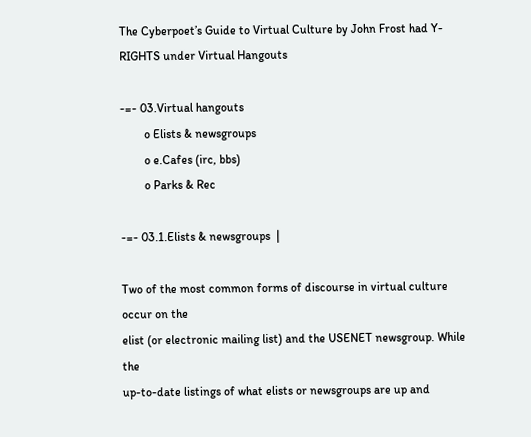The Cyberpoet’s Guide to Virtual Culture by John Frost had Y-RIGHTS under Virtual Hangouts

-=- 03.Virtual hangouts
        o Elists & newsgroups
        o e.Cafes (irc, bbs)
        o Parks & Rec

-=- 03.1.Elists & newsgroups  |

Two of the most common forms of discourse in virtual culture occur on the
elist (or electronic mailing list) and the USENET newsgroup. While the
up-to-date listings of what elists or newsgroups are up and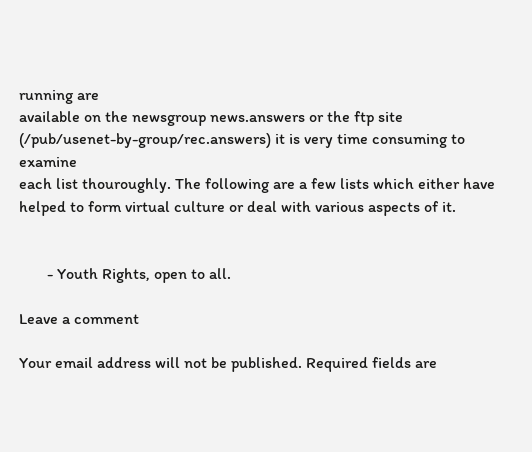running are
available on the newsgroup news.answers or the ftp site
(/pub/usenet-by-group/rec.answers) it is very time consuming to examine
each list thouroughly. The following are a few lists which either have
helped to form virtual culture or deal with various aspects of it.


       - Youth Rights, open to all.

Leave a comment

Your email address will not be published. Required fields are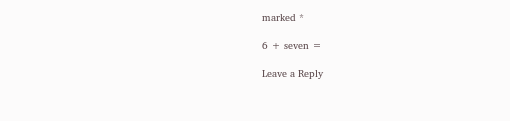marked *

6 + seven =

Leave a Reply